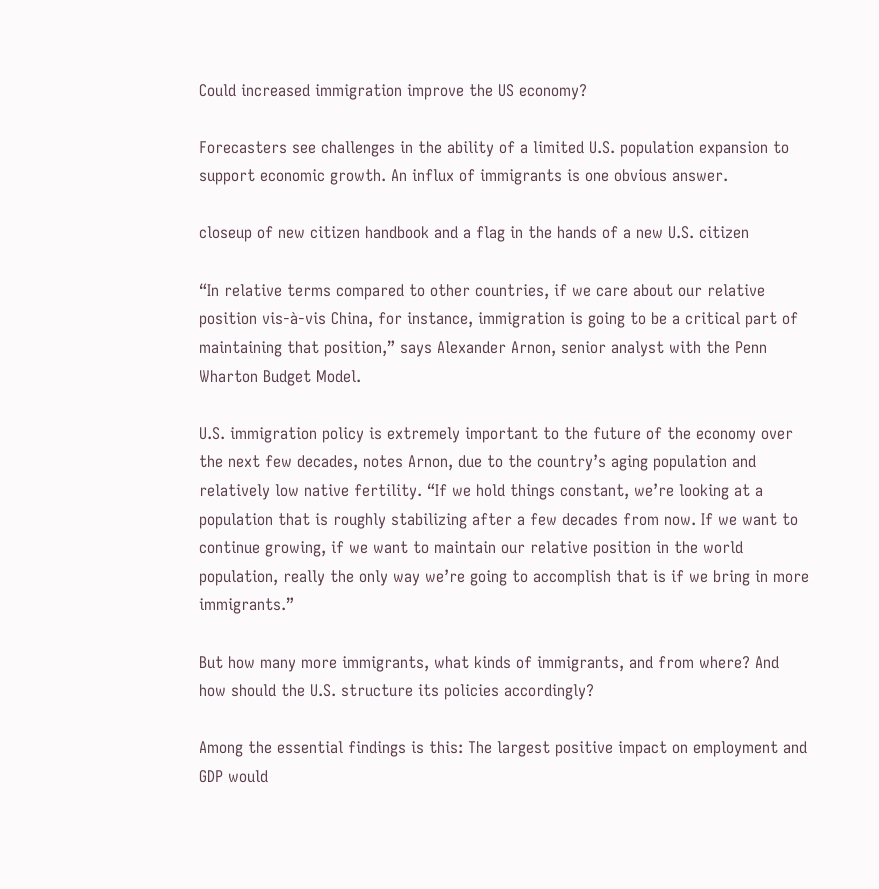Could increased immigration improve the US economy?

Forecasters see challenges in the ability of a limited U.S. population expansion to support economic growth. An influx of immigrants is one obvious answer.

closeup of new citizen handbook and a flag in the hands of a new U.S. citizen

“In relative terms compared to other countries, if we care about our relative position vis-à-vis China, for instance, immigration is going to be a critical part of maintaining that position,” says Alexander Arnon, senior analyst with the Penn Wharton Budget Model.

U.S. immigration policy is extremely important to the future of the economy over the next few decades, notes Arnon, due to the country’s aging population and relatively low native fertility. “If we hold things constant, we’re looking at a population that is roughly stabilizing after a few decades from now. If we want to continue growing, if we want to maintain our relative position in the world population, really the only way we’re going to accomplish that is if we bring in more immigrants.”

But how many more immigrants, what kinds of immigrants, and from where? And how should the U.S. structure its policies accordingly?

Among the essential findings is this: The largest positive impact on employment and GDP would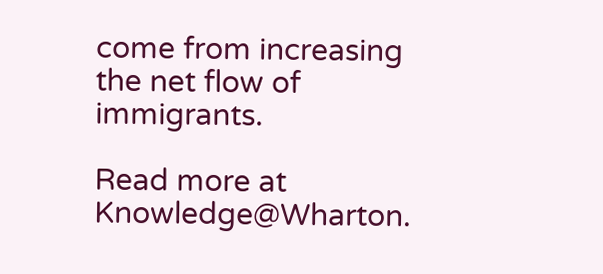come from increasing the net flow of immigrants.

Read more at Knowledge@Wharton.